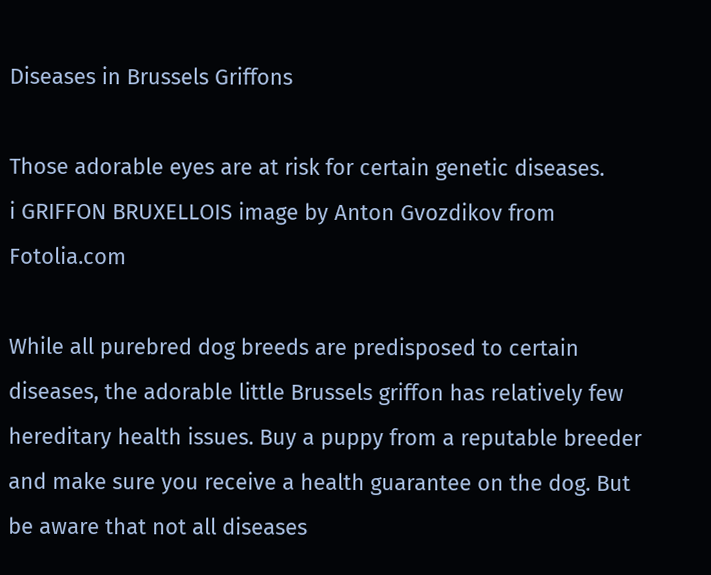Diseases in Brussels Griffons

Those adorable eyes are at risk for certain genetic diseases.
i GRIFFON BRUXELLOIS image by Anton Gvozdikov from Fotolia.com

While all purebred dog breeds are predisposed to certain diseases, the adorable little Brussels griffon has relatively few hereditary health issues. Buy a puppy from a reputable breeder and make sure you receive a health guarantee on the dog. But be aware that not all diseases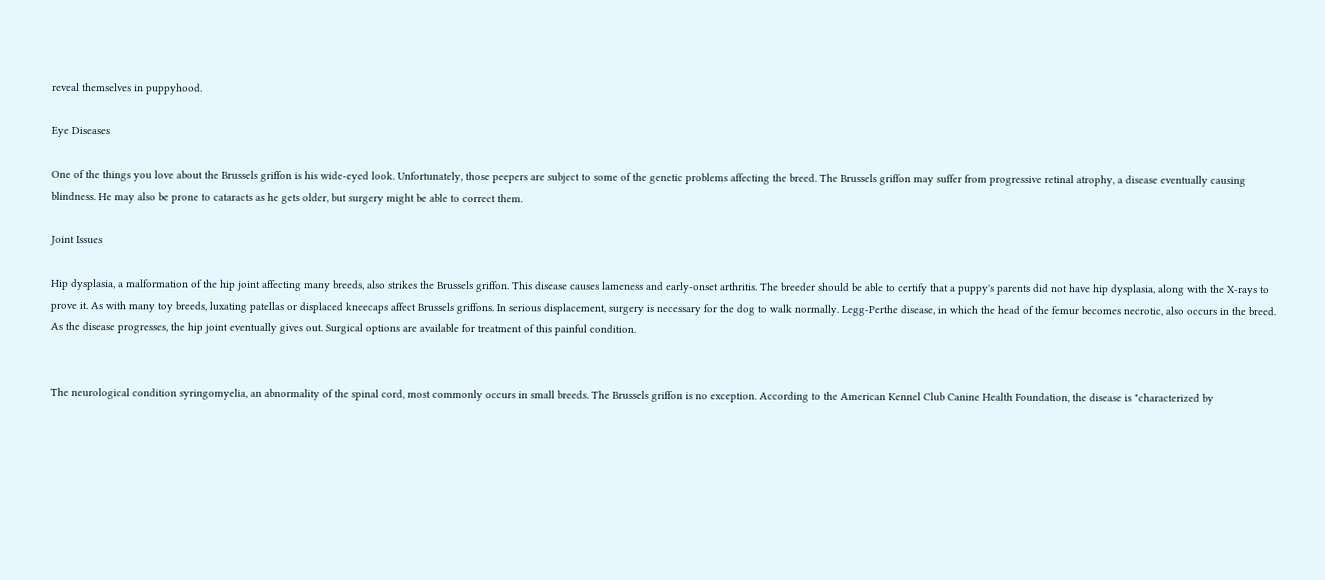reveal themselves in puppyhood.

Eye Diseases

One of the things you love about the Brussels griffon is his wide-eyed look. Unfortunately, those peepers are subject to some of the genetic problems affecting the breed. The Brussels griffon may suffer from progressive retinal atrophy, a disease eventually causing blindness. He may also be prone to cataracts as he gets older, but surgery might be able to correct them.

Joint Issues

Hip dysplasia, a malformation of the hip joint affecting many breeds, also strikes the Brussels griffon. This disease causes lameness and early-onset arthritis. The breeder should be able to certify that a puppy's parents did not have hip dysplasia, along with the X-rays to prove it. As with many toy breeds, luxating patellas or displaced kneecaps affect Brussels griffons. In serious displacement, surgery is necessary for the dog to walk normally. Legg-Perthe disease, in which the head of the femur becomes necrotic, also occurs in the breed. As the disease progresses, the hip joint eventually gives out. Surgical options are available for treatment of this painful condition.


The neurological condition syringomyelia, an abnormality of the spinal cord, most commonly occurs in small breeds. The Brussels griffon is no exception. According to the American Kennel Club Canine Health Foundation, the disease is "characterized by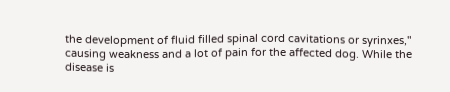the development of fluid filled spinal cord cavitations or syrinxes," causing weakness and a lot of pain for the affected dog. While the disease is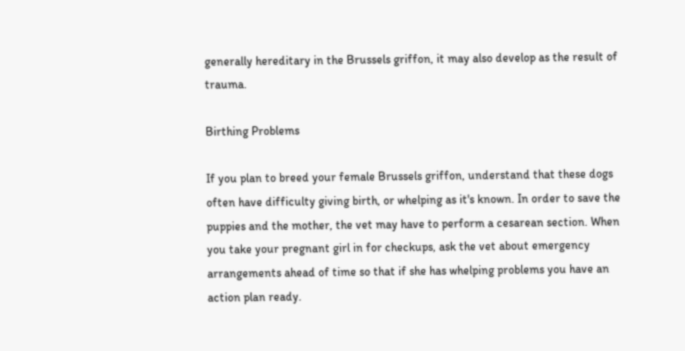generally hereditary in the Brussels griffon, it may also develop as the result of trauma.

Birthing Problems

If you plan to breed your female Brussels griffon, understand that these dogs often have difficulty giving birth, or whelping as it's known. In order to save the puppies and the mother, the vet may have to perform a cesarean section. When you take your pregnant girl in for checkups, ask the vet about emergency arrangements ahead of time so that if she has whelping problems you have an action plan ready.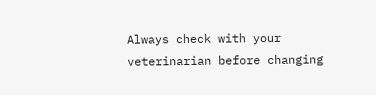Always check with your veterinarian before changing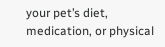your pet’s diet, medication, or physical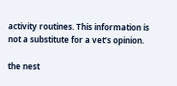activity routines. This information is not a substitute for a vet’s opinion.

the nest